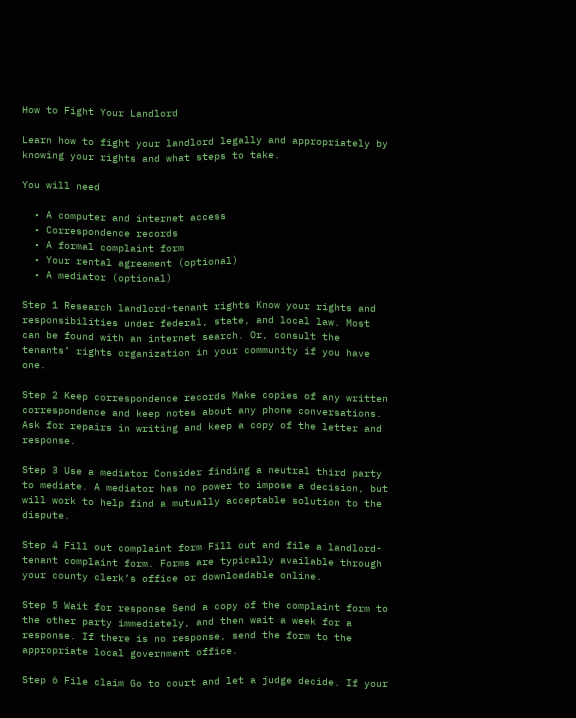How to Fight Your Landlord

Learn how to fight your landlord legally and appropriately by knowing your rights and what steps to take.

You will need

  • A computer and internet access
  • Correspondence records
  • A formal complaint form
  • Your rental agreement (optional)
  • A mediator (optional)

Step 1 Research landlord-tenant rights Know your rights and responsibilities under federal, state, and local law. Most can be found with an internet search. Or, consult the tenants’ rights organization in your community if you have one.

Step 2 Keep correspondence records Make copies of any written correspondence and keep notes about any phone conversations. Ask for repairs in writing and keep a copy of the letter and response.

Step 3 Use a mediator Consider finding a neutral third party to mediate. A mediator has no power to impose a decision, but will work to help find a mutually acceptable solution to the dispute.

Step 4 Fill out complaint form Fill out and file a landlord-tenant complaint form. Forms are typically available through your county clerk’s office or downloadable online.

Step 5 Wait for response Send a copy of the complaint form to the other party immediately, and then wait a week for a response. If there is no response, send the form to the appropriate local government office.

Step 6 File claim Go to court and let a judge decide. If your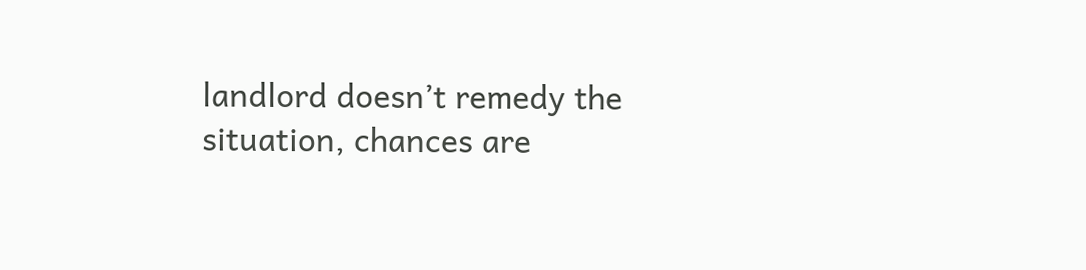landlord doesn’t remedy the situation, chances are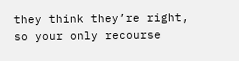they think they’re right, so your only recourse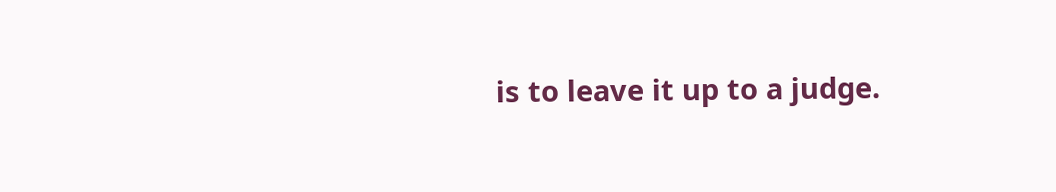is to leave it up to a judge.